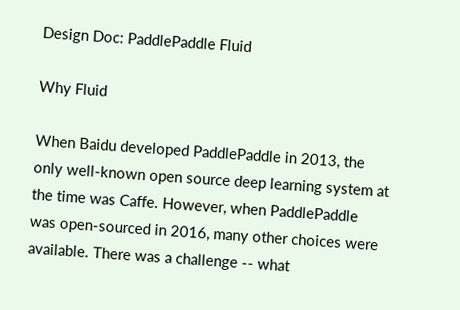Design Doc: PaddlePaddle Fluid

Why Fluid

When Baidu developed PaddlePaddle in 2013, the only well-known open source deep learning system at the time was Caffe. However, when PaddlePaddle was open-sourced in 2016, many other choices were available. There was a challenge -- what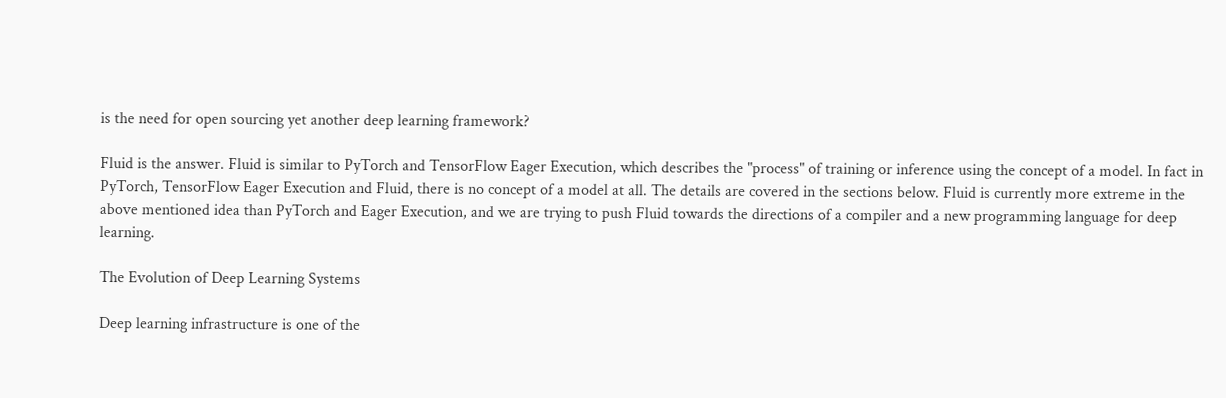is the need for open sourcing yet another deep learning framework?

Fluid is the answer. Fluid is similar to PyTorch and TensorFlow Eager Execution, which describes the "process" of training or inference using the concept of a model. In fact in PyTorch, TensorFlow Eager Execution and Fluid, there is no concept of a model at all. The details are covered in the sections below. Fluid is currently more extreme in the above mentioned idea than PyTorch and Eager Execution, and we are trying to push Fluid towards the directions of a compiler and a new programming language for deep learning.

The Evolution of Deep Learning Systems

Deep learning infrastructure is one of the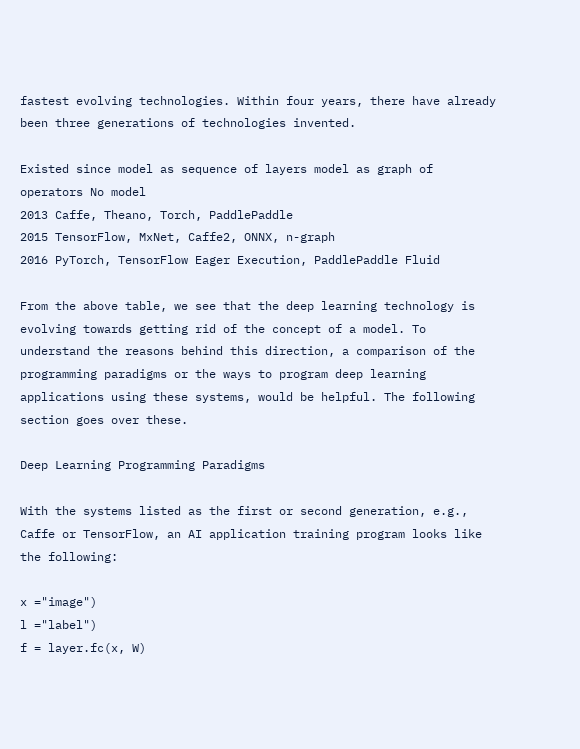fastest evolving technologies. Within four years, there have already been three generations of technologies invented.

Existed since model as sequence of layers model as graph of operators No model
2013 Caffe, Theano, Torch, PaddlePaddle
2015 TensorFlow, MxNet, Caffe2, ONNX, n-graph
2016 PyTorch, TensorFlow Eager Execution, PaddlePaddle Fluid

From the above table, we see that the deep learning technology is evolving towards getting rid of the concept of a model. To understand the reasons behind this direction, a comparison of the programming paradigms or the ways to program deep learning applications using these systems, would be helpful. The following section goes over these.

Deep Learning Programming Paradigms

With the systems listed as the first or second generation, e.g., Caffe or TensorFlow, an AI application training program looks like the following:

x ="image")
l ="label")
f = layer.fc(x, W)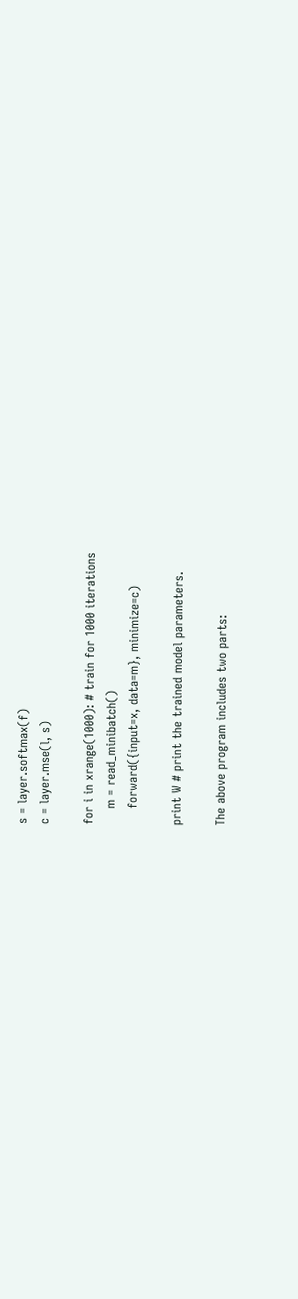s = layer.softmax(f)
c = layer.mse(l, s)

for i in xrange(1000): # train for 1000 iterations
    m = read_minibatch()
    forward({input=x, data=m}, minimize=c)

print W # print the trained model parameters.

The above program includes two parts: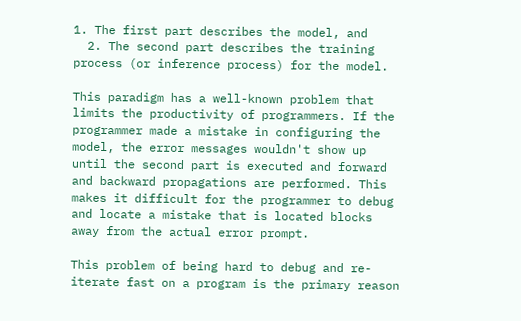1. The first part describes the model, and
  2. The second part describes the training process (or inference process) for the model.

This paradigm has a well-known problem that limits the productivity of programmers. If the programmer made a mistake in configuring the model, the error messages wouldn't show up until the second part is executed and forward and backward propagations are performed. This makes it difficult for the programmer to debug and locate a mistake that is located blocks away from the actual error prompt.

This problem of being hard to debug and re-iterate fast on a program is the primary reason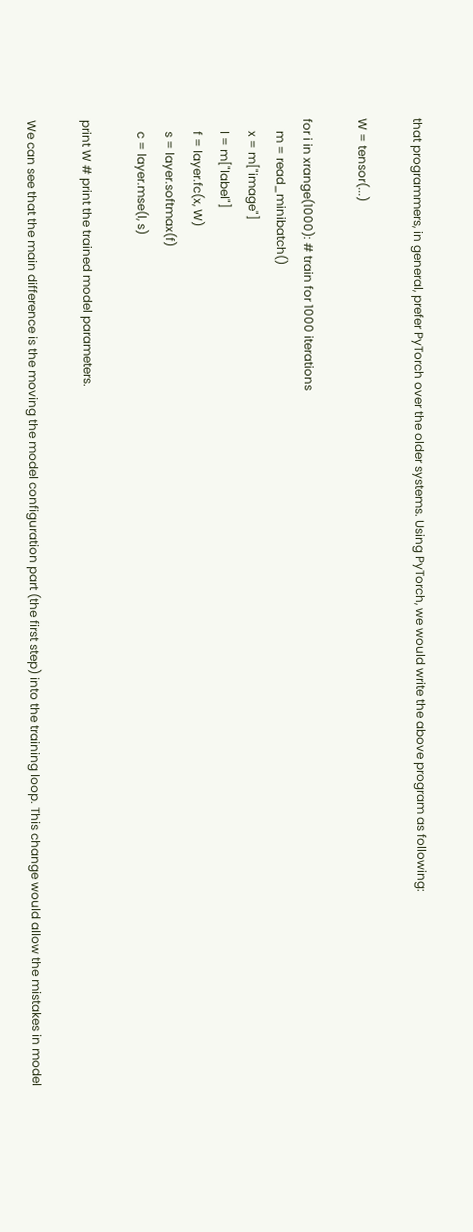that programmers, in general, prefer PyTorch over the older systems. Using PyTorch, we would write the above program as following:

W = tensor(...)

for i in xrange(1000): # train for 1000 iterations
    m = read_minibatch()
    x = m["image"]
    l = m["label"]
    f = layer.fc(x, W)
    s = layer.softmax(f)
    c = layer.mse(l, s)

print W # print the trained model parameters.

We can see that the main difference is the moving the model configuration part (the first step) into the training loop. This change would allow the mistakes in model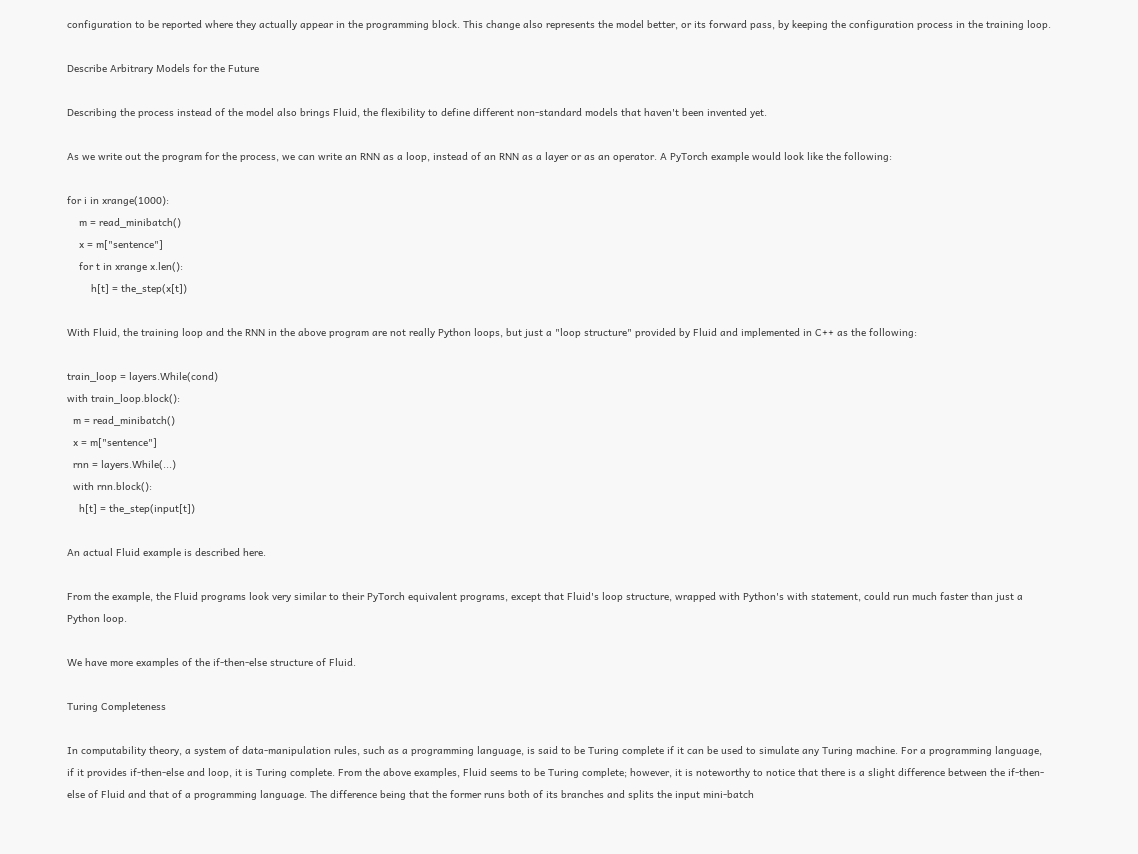configuration to be reported where they actually appear in the programming block. This change also represents the model better, or its forward pass, by keeping the configuration process in the training loop.

Describe Arbitrary Models for the Future

Describing the process instead of the model also brings Fluid, the flexibility to define different non-standard models that haven't been invented yet.

As we write out the program for the process, we can write an RNN as a loop, instead of an RNN as a layer or as an operator. A PyTorch example would look like the following:

for i in xrange(1000):
    m = read_minibatch()
    x = m["sentence"]
    for t in xrange x.len():
        h[t] = the_step(x[t])

With Fluid, the training loop and the RNN in the above program are not really Python loops, but just a "loop structure" provided by Fluid and implemented in C++ as the following:

train_loop = layers.While(cond)
with train_loop.block():
  m = read_minibatch()
  x = m["sentence"]
  rnn = layers.While(...)
  with rnn.block():
    h[t] = the_step(input[t])

An actual Fluid example is described here.

From the example, the Fluid programs look very similar to their PyTorch equivalent programs, except that Fluid's loop structure, wrapped with Python's with statement, could run much faster than just a Python loop.

We have more examples of the if-then-else structure of Fluid.

Turing Completeness

In computability theory, a system of data-manipulation rules, such as a programming language, is said to be Turing complete if it can be used to simulate any Turing machine. For a programming language, if it provides if-then-else and loop, it is Turing complete. From the above examples, Fluid seems to be Turing complete; however, it is noteworthy to notice that there is a slight difference between the if-then-else of Fluid and that of a programming language. The difference being that the former runs both of its branches and splits the input mini-batch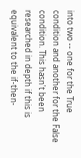into two -- one for the True condition and another for the False condition. This hasn't been researched in depth if this is equivalent to the if-then-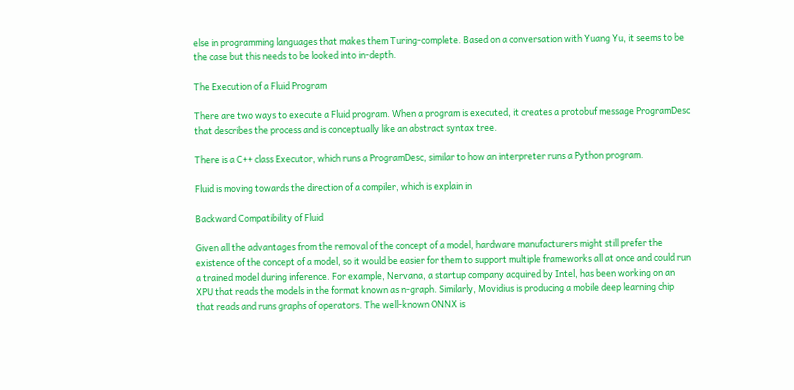else in programming languages that makes them Turing-complete. Based on a conversation with Yuang Yu, it seems to be the case but this needs to be looked into in-depth.

The Execution of a Fluid Program

There are two ways to execute a Fluid program. When a program is executed, it creates a protobuf message ProgramDesc that describes the process and is conceptually like an abstract syntax tree.

There is a C++ class Executor, which runs a ProgramDesc, similar to how an interpreter runs a Python program.

Fluid is moving towards the direction of a compiler, which is explain in

Backward Compatibility of Fluid

Given all the advantages from the removal of the concept of a model, hardware manufacturers might still prefer the existence of the concept of a model, so it would be easier for them to support multiple frameworks all at once and could run a trained model during inference. For example, Nervana, a startup company acquired by Intel, has been working on an XPU that reads the models in the format known as n-graph. Similarly, Movidius is producing a mobile deep learning chip that reads and runs graphs of operators. The well-known ONNX is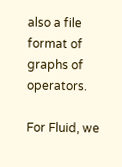also a file format of graphs of operators.

For Fluid, we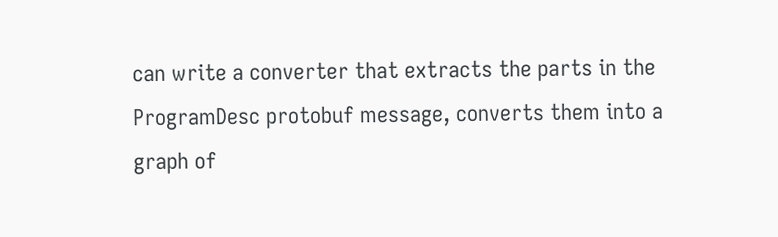can write a converter that extracts the parts in the ProgramDesc protobuf message, converts them into a graph of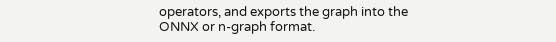operators, and exports the graph into the ONNX or n-graph format.